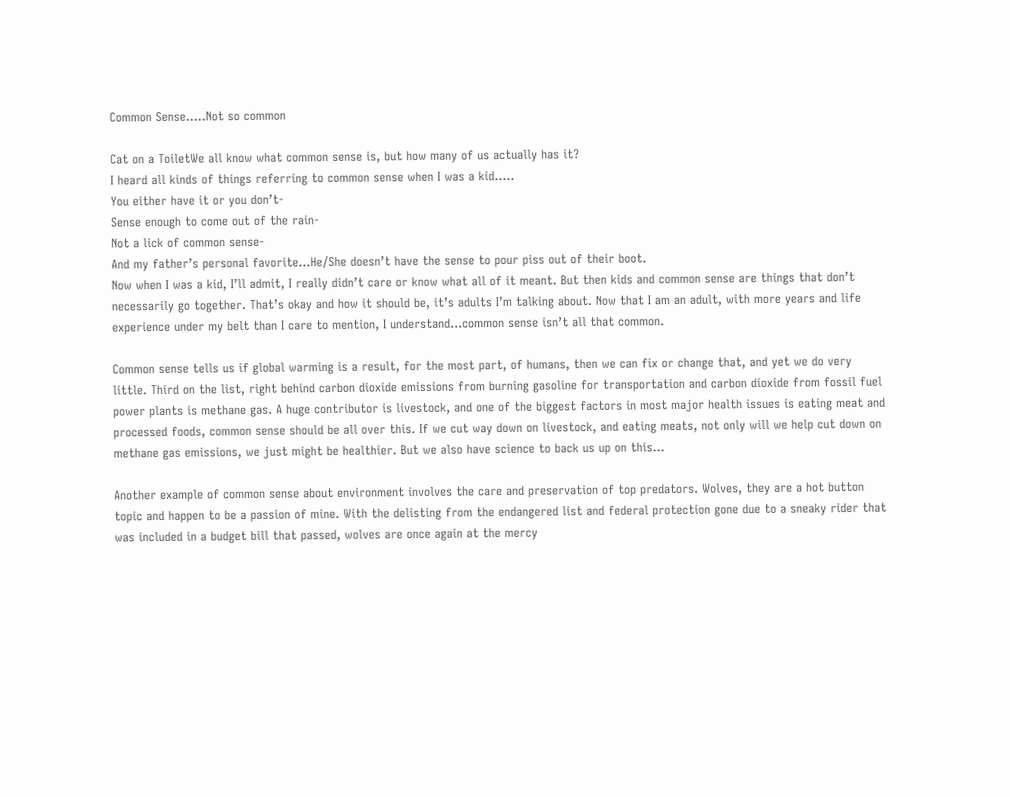Common Sense…..Not so common

Cat on a ToiletWe all know what common sense is, but how many of us actually has it?
I heard all kinds of things referring to common sense when I was a kid…..
You either have it or you don’t-
Sense enough to come out of the rain-
Not a lick of common sense-
And my father’s personal favorite…He/She doesn’t have the sense to pour piss out of their boot.
Now when I was a kid, I’ll admit, I really didn’t care or know what all of it meant. But then kids and common sense are things that don’t necessarily go together. That’s okay and how it should be, it’s adults I’m talking about. Now that I am an adult, with more years and life experience under my belt than I care to mention, I understand…common sense isn’t all that common.

Common sense tells us if global warming is a result, for the most part, of humans, then we can fix or change that, and yet we do very little. Third on the list, right behind carbon dioxide emissions from burning gasoline for transportation and carbon dioxide from fossil fuel power plants is methane gas. A huge contributor is livestock, and one of the biggest factors in most major health issues is eating meat and processed foods, common sense should be all over this. If we cut way down on livestock, and eating meats, not only will we help cut down on methane gas emissions, we just might be healthier. But we also have science to back us up on this…

Another example of common sense about environment involves the care and preservation of top predators. Wolves, they are a hot button topic and happen to be a passion of mine. With the delisting from the endangered list and federal protection gone due to a sneaky rider that was included in a budget bill that passed, wolves are once again at the mercy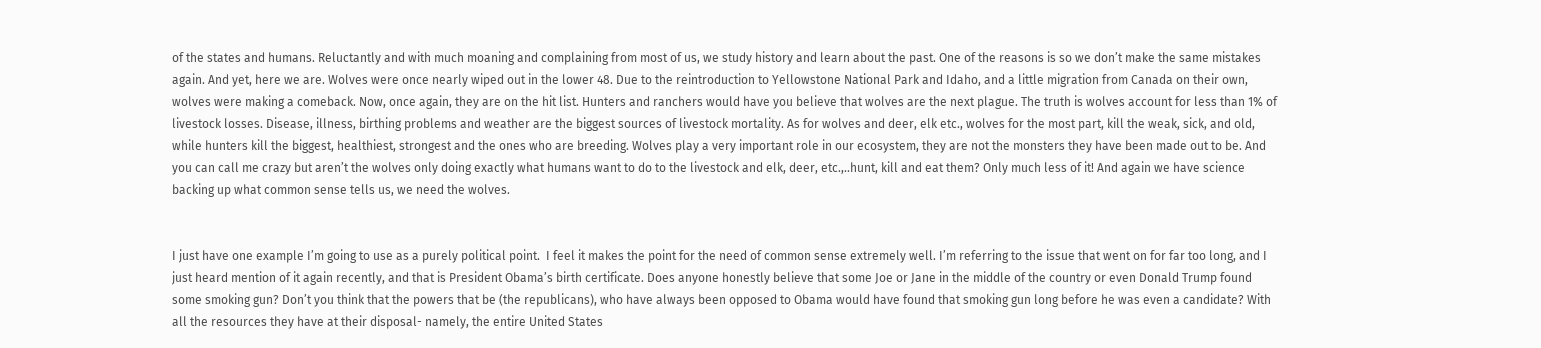of the states and humans. Reluctantly and with much moaning and complaining from most of us, we study history and learn about the past. One of the reasons is so we don’t make the same mistakes again. And yet, here we are. Wolves were once nearly wiped out in the lower 48. Due to the reintroduction to Yellowstone National Park and Idaho, and a little migration from Canada on their own, wolves were making a comeback. Now, once again, they are on the hit list. Hunters and ranchers would have you believe that wolves are the next plague. The truth is wolves account for less than 1% of livestock losses. Disease, illness, birthing problems and weather are the biggest sources of livestock mortality. As for wolves and deer, elk etc., wolves for the most part, kill the weak, sick, and old, while hunters kill the biggest, healthiest, strongest and the ones who are breeding. Wolves play a very important role in our ecosystem, they are not the monsters they have been made out to be. And you can call me crazy but aren’t the wolves only doing exactly what humans want to do to the livestock and elk, deer, etc.,..hunt, kill and eat them? Only much less of it! And again we have science backing up what common sense tells us, we need the wolves.


I just have one example I’m going to use as a purely political point.  I feel it makes the point for the need of common sense extremely well. I’m referring to the issue that went on for far too long, and I just heard mention of it again recently, and that is President Obama’s birth certificate. Does anyone honestly believe that some Joe or Jane in the middle of the country or even Donald Trump found some smoking gun? Don’t you think that the powers that be (the republicans), who have always been opposed to Obama would have found that smoking gun long before he was even a candidate? With all the resources they have at their disposal- namely, the entire United States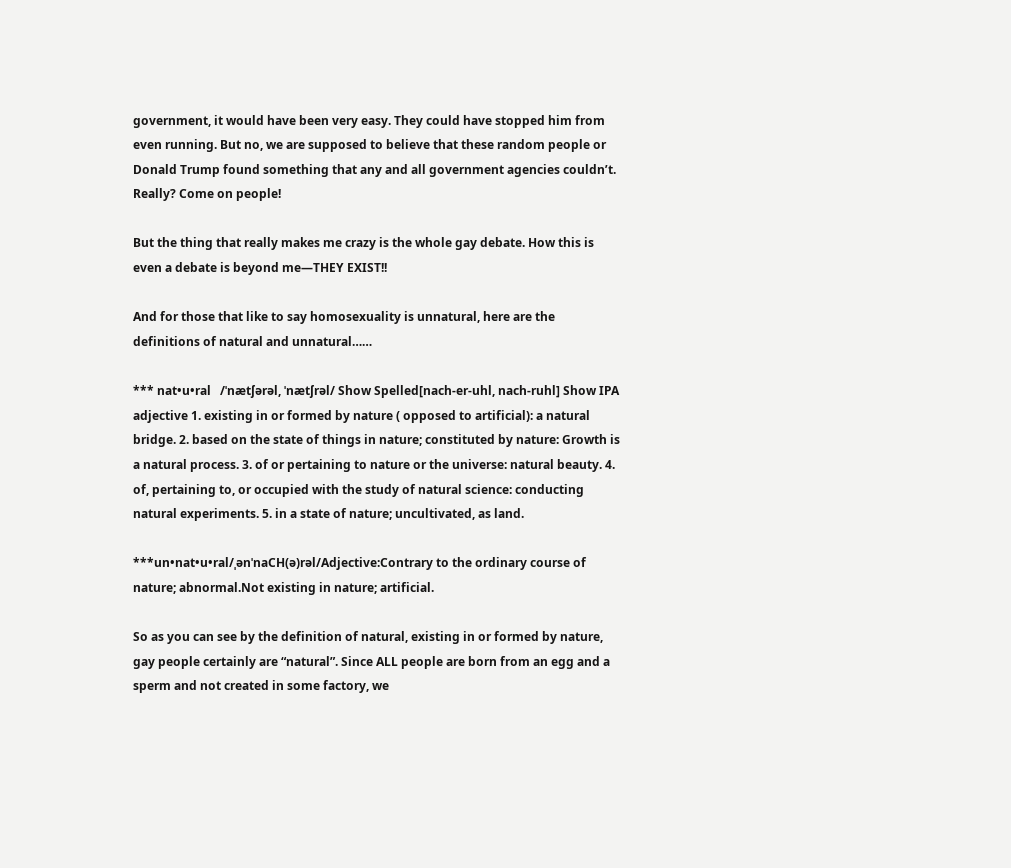government, it would have been very easy. They could have stopped him from even running. But no, we are supposed to believe that these random people or Donald Trump found something that any and all government agencies couldn’t. Really? Come on people!

But the thing that really makes me crazy is the whole gay debate. How this is even a debate is beyond me—THEY EXIST!!

And for those that like to say homosexuality is unnatural, here are the definitions of natural and unnatural……

*** nat•u•ral   /ˈnætʃərəl, ˈnætʃrəl/ Show Spelled[nach-er-uhl, nach-ruhl] Show IPA adjective 1. existing in or formed by nature ( opposed to artificial): a natural bridge. 2. based on the state of things in nature; constituted by nature: Growth is a natural process. 3. of or pertaining to nature or the universe: natural beauty. 4. of, pertaining to, or occupied with the study of natural science: conducting natural experiments. 5. in a state of nature; uncultivated, as land.

***un•nat•u•ral/ˌənˈnaCH(ə)rəl/Adjective:Contrary to the ordinary course of nature; abnormal.Not existing in nature; artificial.

So as you can see by the definition of natural, existing in or formed by nature, gay people certainly are “natural”. Since ALL people are born from an egg and a sperm and not created in some factory, we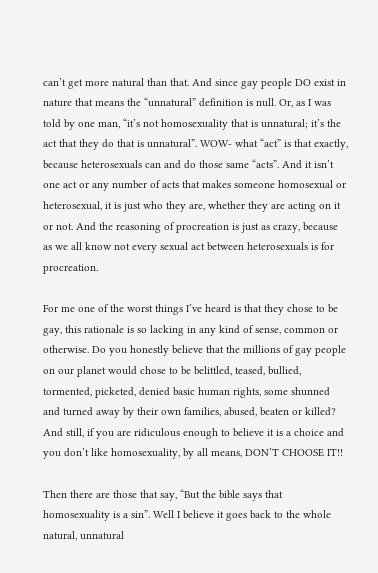can’t get more natural than that. And since gay people DO exist in nature that means the “unnatural” definition is null. Or, as I was told by one man, “it’s not homosexuality that is unnatural; it’s the act that they do that is unnatural”. WOW- what “act” is that exactly, because heterosexuals can and do those same “acts”. And it isn’t one act or any number of acts that makes someone homosexual or heterosexual, it is just who they are, whether they are acting on it or not. And the reasoning of procreation is just as crazy, because as we all know not every sexual act between heterosexuals is for procreation.

For me one of the worst things I’ve heard is that they chose to be gay, this rationale is so lacking in any kind of sense, common or otherwise. Do you honestly believe that the millions of gay people on our planet would chose to be belittled, teased, bullied, tormented, picketed, denied basic human rights, some shunned and turned away by their own families, abused, beaten or killed? And still, if you are ridiculous enough to believe it is a choice and you don’t like homosexuality, by all means, DON’T CHOOSE IT!!

Then there are those that say, “But the bible says that homosexuality is a sin”. Well I believe it goes back to the whole natural, unnatural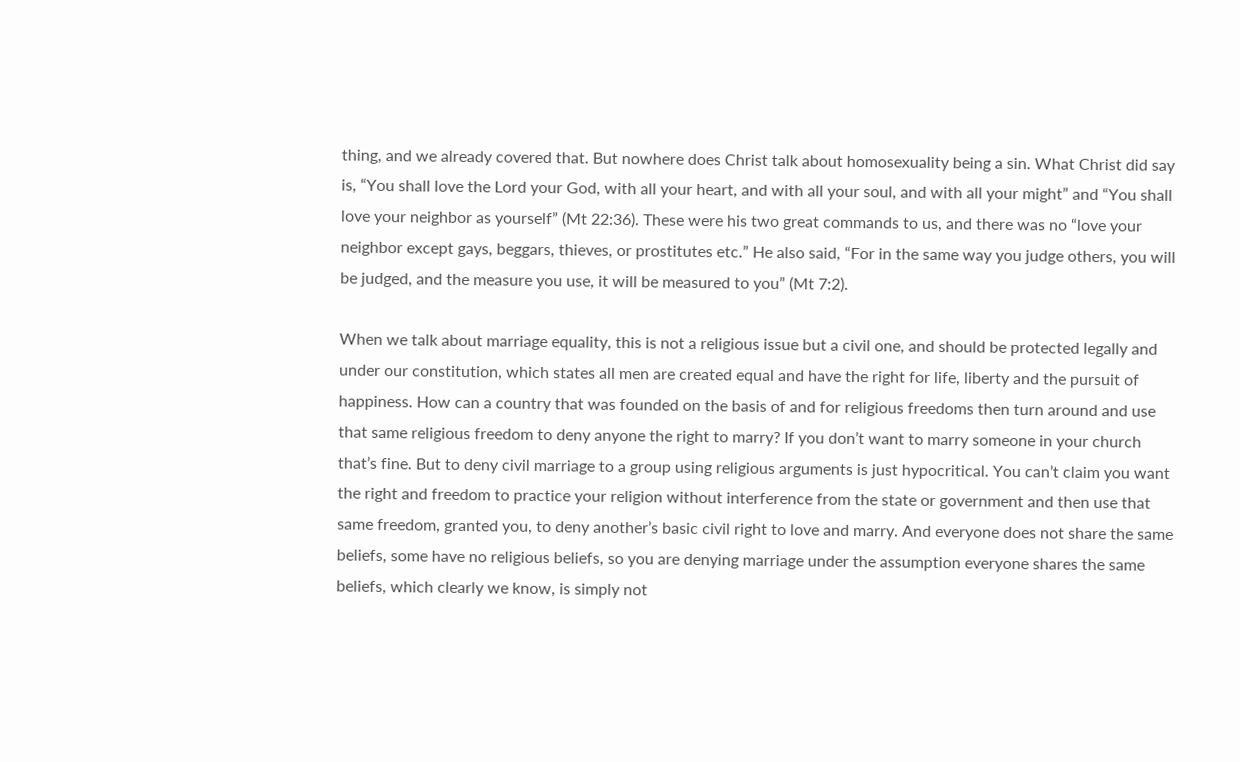thing, and we already covered that. But nowhere does Christ talk about homosexuality being a sin. What Christ did say is, “You shall love the Lord your God, with all your heart, and with all your soul, and with all your might” and “You shall love your neighbor as yourself” (Mt 22:36). These were his two great commands to us, and there was no “love your neighbor except gays, beggars, thieves, or prostitutes etc.” He also said, “For in the same way you judge others, you will be judged, and the measure you use, it will be measured to you” (Mt 7:2).

When we talk about marriage equality, this is not a religious issue but a civil one, and should be protected legally and under our constitution, which states all men are created equal and have the right for life, liberty and the pursuit of happiness. How can a country that was founded on the basis of and for religious freedoms then turn around and use that same religious freedom to deny anyone the right to marry? If you don’t want to marry someone in your church that’s fine. But to deny civil marriage to a group using religious arguments is just hypocritical. You can’t claim you want the right and freedom to practice your religion without interference from the state or government and then use that same freedom, granted you, to deny another’s basic civil right to love and marry. And everyone does not share the same beliefs, some have no religious beliefs, so you are denying marriage under the assumption everyone shares the same beliefs, which clearly we know, is simply not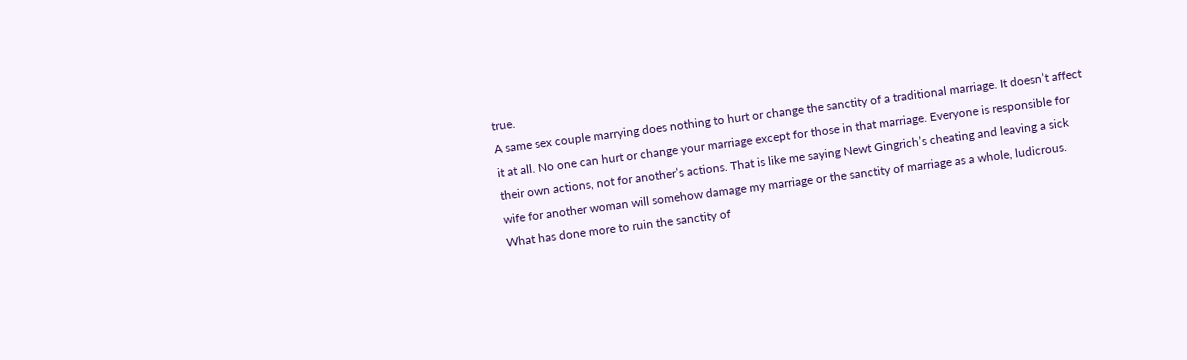true.
A same sex couple marrying does nothing to hurt or change the sanctity of a traditional marriage. It doesn’t affect it at all. No one can hurt or change your marriage except for those in that marriage. Everyone is responsible for their own actions, not for another’s actions. That is like me saying Newt Gingrich’s cheating and leaving a sick wife for another woman will somehow damage my marriage or the sanctity of marriage as a whole, ludicrous. What has done more to ruin the sanctity of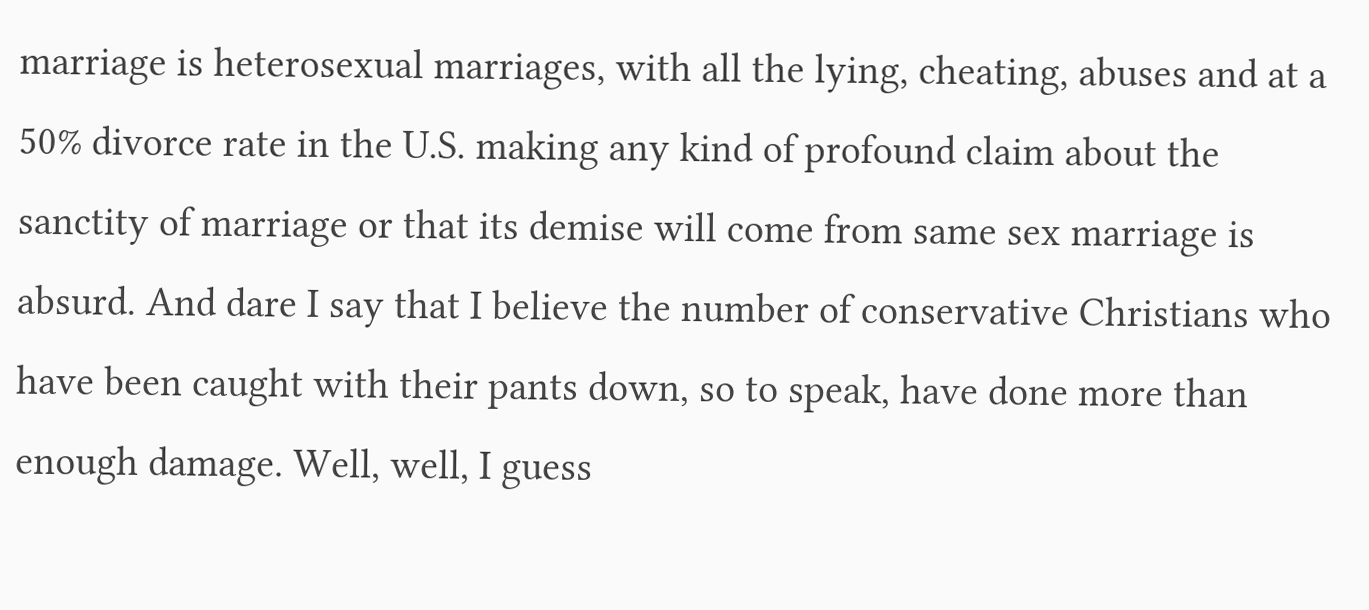marriage is heterosexual marriages, with all the lying, cheating, abuses and at a 50% divorce rate in the U.S. making any kind of profound claim about the sanctity of marriage or that its demise will come from same sex marriage is absurd. And dare I say that I believe the number of conservative Christians who have been caught with their pants down, so to speak, have done more than enough damage. Well, well, I guess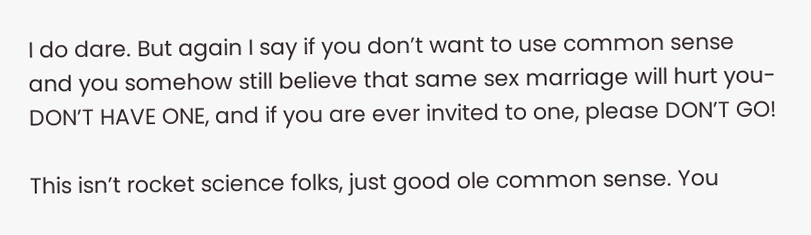I do dare. But again I say if you don’t want to use common sense and you somehow still believe that same sex marriage will hurt you- DON’T HAVE ONE, and if you are ever invited to one, please DON’T GO!

This isn’t rocket science folks, just good ole common sense. You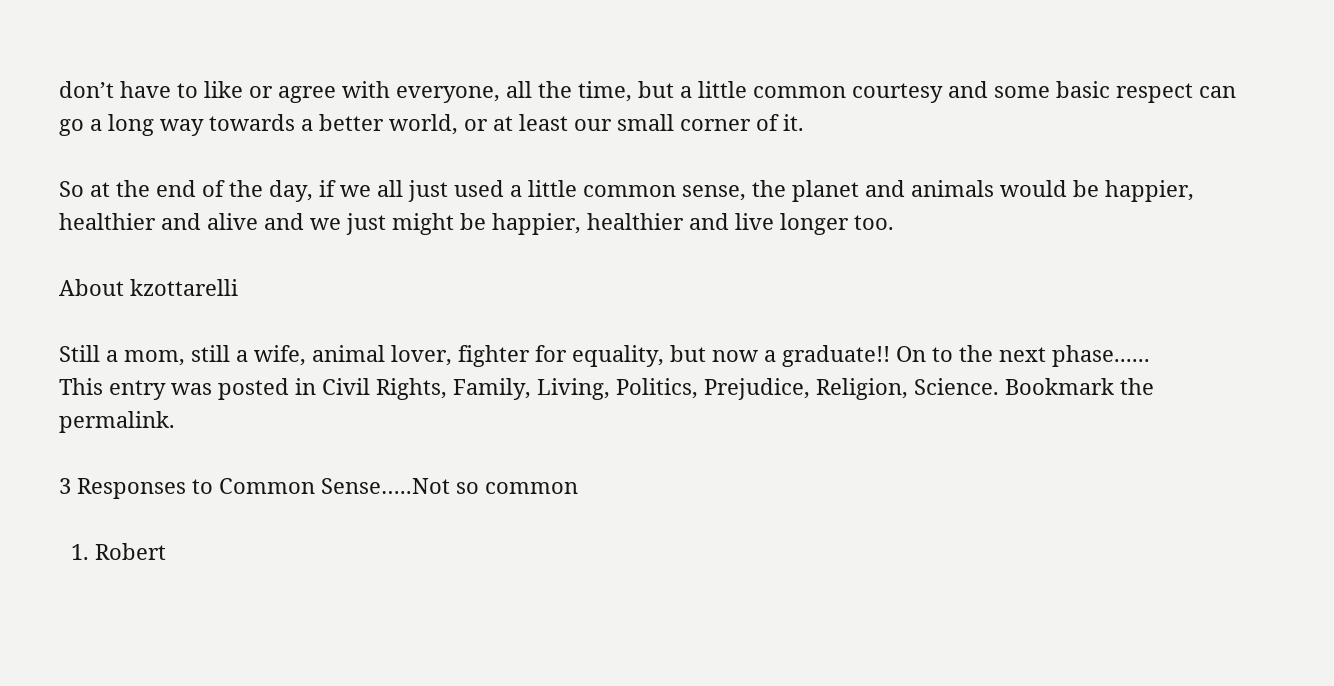don’t have to like or agree with everyone, all the time, but a little common courtesy and some basic respect can go a long way towards a better world, or at least our small corner of it.

So at the end of the day, if we all just used a little common sense, the planet and animals would be happier, healthier and alive and we just might be happier, healthier and live longer too.

About kzottarelli

Still a mom, still a wife, animal lover, fighter for equality, but now a graduate!! On to the next phase......
This entry was posted in Civil Rights, Family, Living, Politics, Prejudice, Religion, Science. Bookmark the permalink.

3 Responses to Common Sense…..Not so common

  1. Robert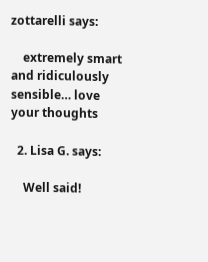zottarelli says:

    extremely smart and ridiculously sensible… love your thoughts

  2. Lisa G. says:

    Well said!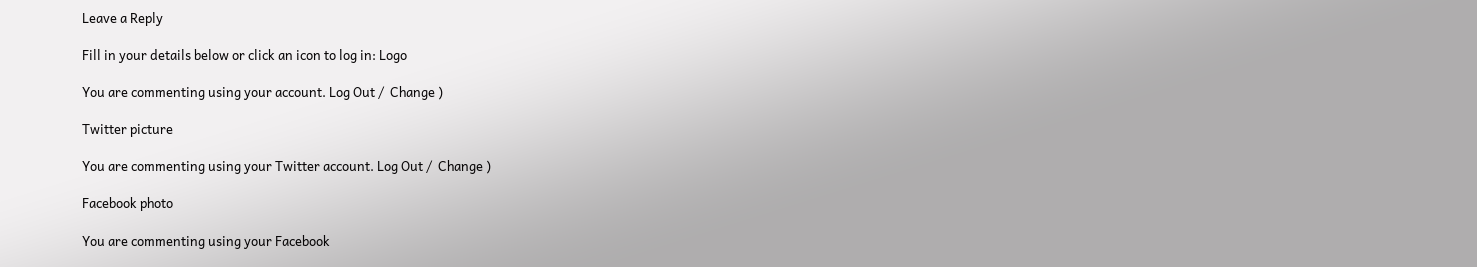Leave a Reply

Fill in your details below or click an icon to log in: Logo

You are commenting using your account. Log Out /  Change )

Twitter picture

You are commenting using your Twitter account. Log Out /  Change )

Facebook photo

You are commenting using your Facebook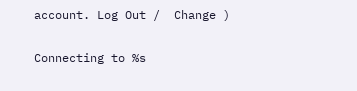account. Log Out /  Change )

Connecting to %s